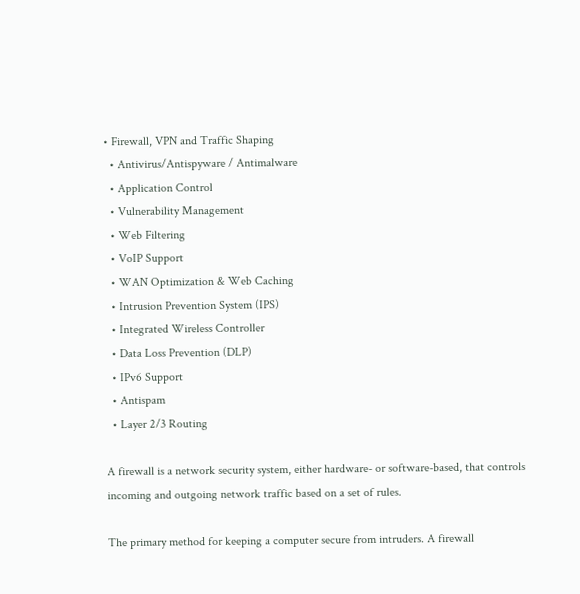• Firewall, VPN and Traffic Shaping
  • Antivirus/Antispyware / Antimalware
  • Application Control
  • Vulnerability Management
  • Web Filtering
  • VoIP Support
  • WAN Optimization & Web Caching
  • Intrusion Prevention System (IPS)
  • Integrated Wireless Controller
  • Data Loss Prevention (DLP)
  • IPv6 Support
  • Antispam
  • Layer 2/3 Routing

A firewall is a network security system, either hardware- or software-based, that controls incoming and outgoing network traffic based on a set of rules.

The primary method for keeping a computer secure from intruders. A firewall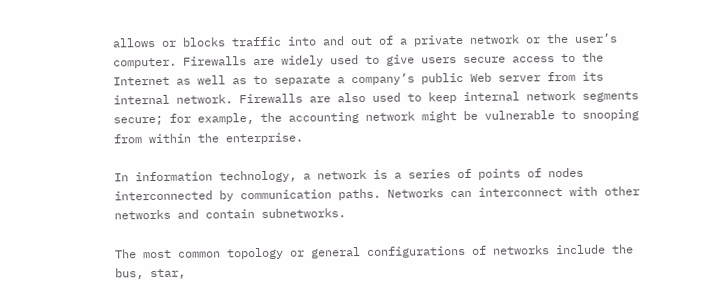allows or blocks traffic into and out of a private network or the user’s computer. Firewalls are widely used to give users secure access to the Internet as well as to separate a company’s public Web server from its internal network. Firewalls are also used to keep internal network segments secure; for example, the accounting network might be vulnerable to snooping from within the enterprise.

In information technology, a network is a series of points of nodes interconnected by communication paths. Networks can interconnect with other networks and contain subnetworks.

The most common topology or general configurations of networks include the bus, star,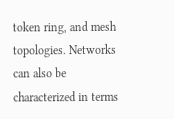token ring, and mesh topologies. Networks can also be characterized in terms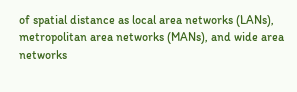of spatial distance as local area networks (LANs), metropolitan area networks (MANs), and wide area networks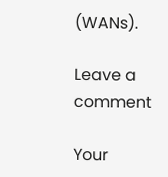(WANs).

Leave a comment

Your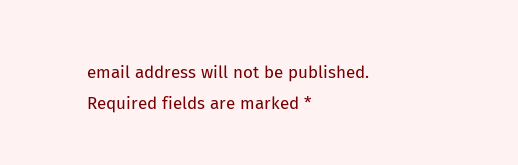email address will not be published. Required fields are marked *